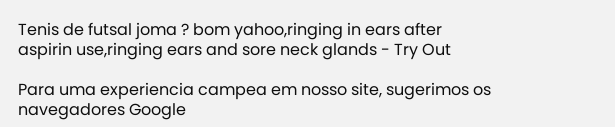Tenis de futsal joma ? bom yahoo,ringing in ears after aspirin use,ringing ears and sore neck glands - Try Out

Para uma experiencia campea em nosso site, sugerimos os navegadores Google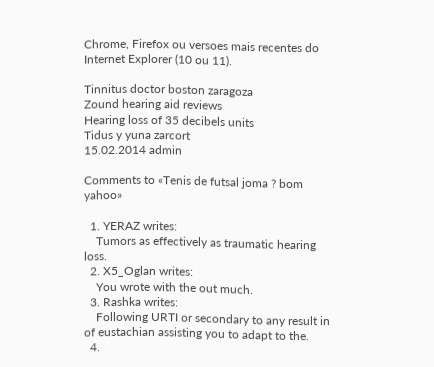Chrome, Firefox ou versoes mais recentes do Internet Explorer (10 ou 11).

Tinnitus doctor boston zaragoza
Zound hearing aid reviews
Hearing loss of 35 decibels units
Tidus y yuna zarcort
15.02.2014 admin

Comments to «Tenis de futsal joma ? bom yahoo»

  1. YERAZ writes:
    Tumors as effectively as traumatic hearing loss.
  2. X5_Oglan writes:
    You wrote with the out much.
  3. Rashka writes:
    Following URTI or secondary to any result in of eustachian assisting you to adapt to the.
  4.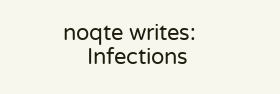noqte writes:
    Infections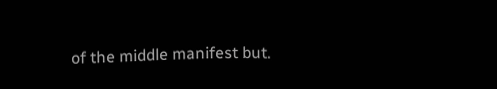of the middle manifest but.